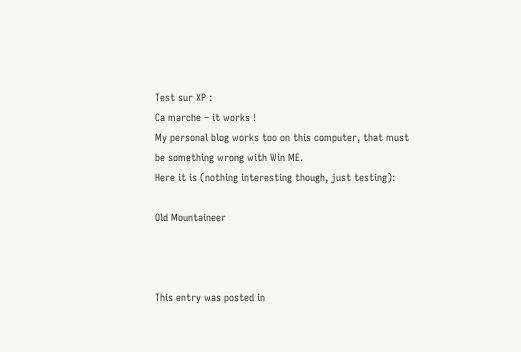Test sur XP :
Ca marche – it works !
My personal blog works too on this computer, that must be something wrong with Win ME.
Here it is (nothing interesting though, just testing):

Old Mountaineer



This entry was posted in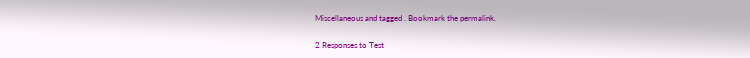Miscellaneous and tagged . Bookmark the permalink.

2 Responses to Test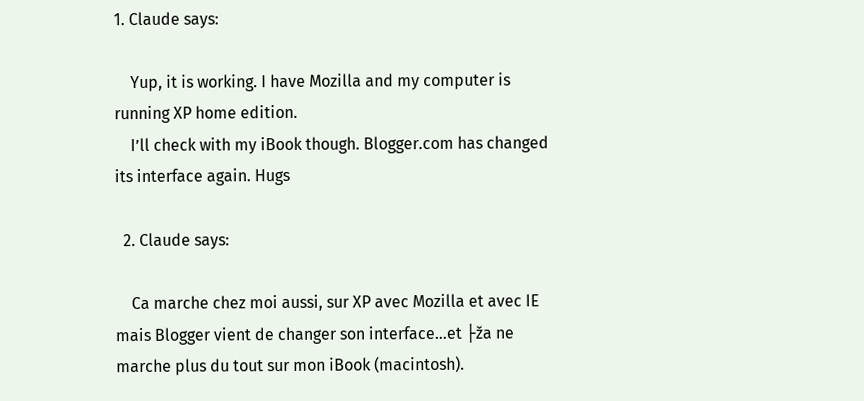1. Claude says:

    Yup, it is working. I have Mozilla and my computer is running XP home edition.
    I’ll check with my iBook though. Blogger.com has changed its interface again. Hugs

  2. Claude says:

    Ca marche chez moi aussi, sur XP avec Mozilla et avec IE mais Blogger vient de changer son interface…et ├ža ne marche plus du tout sur mon iBook (macintosh).